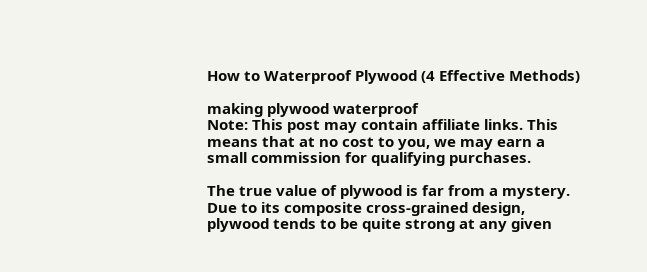How to Waterproof Plywood (4 Effective Methods)

making plywood waterproof
Note: This post may contain affiliate links. This means that at no cost to you, we may earn a small commission for qualifying purchases.

The true value of plywood is far from a mystery. Due to its composite cross-grained design, plywood tends to be quite strong at any given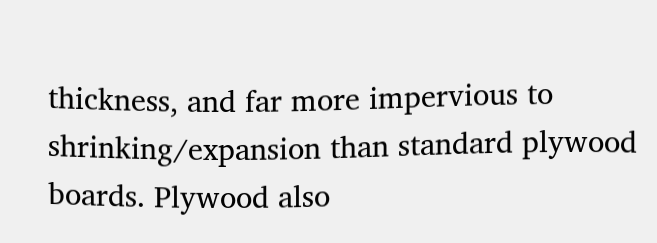thickness, and far more impervious to shrinking/expansion than standard plywood boards. Plywood also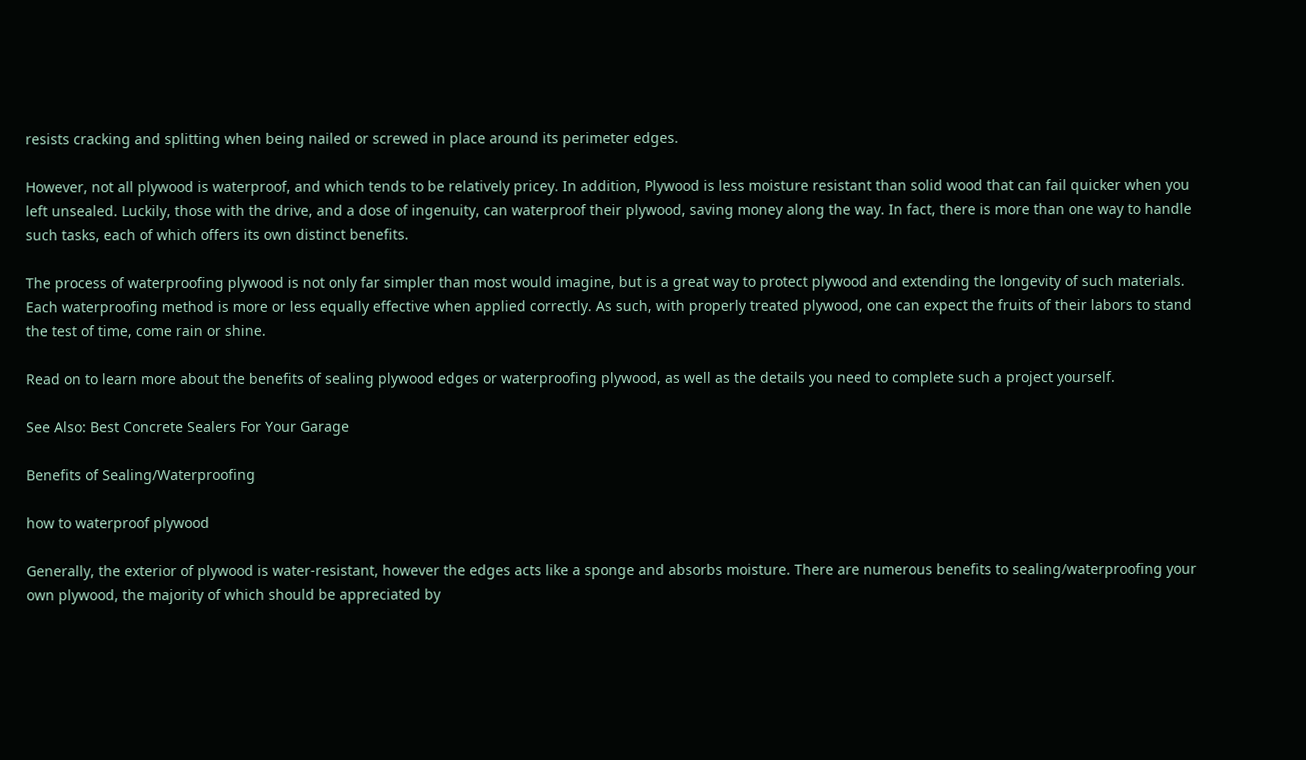resists cracking and splitting when being nailed or screwed in place around its perimeter edges.

However, not all plywood is waterproof, and which tends to be relatively pricey. In addition, Plywood is less moisture resistant than solid wood that can fail quicker when you left unsealed. Luckily, those with the drive, and a dose of ingenuity, can waterproof their plywood, saving money along the way. In fact, there is more than one way to handle such tasks, each of which offers its own distinct benefits.

The process of waterproofing plywood is not only far simpler than most would imagine, but is a great way to protect plywood and extending the longevity of such materials. Each waterproofing method is more or less equally effective when applied correctly. As such, with properly treated plywood, one can expect the fruits of their labors to stand the test of time, come rain or shine.

Read on to learn more about the benefits of sealing plywood edges or waterproofing plywood, as well as the details you need to complete such a project yourself.

See Also: Best Concrete Sealers For Your Garage

Benefits of Sealing/Waterproofing

how to waterproof plywood

Generally, the exterior of plywood is water-resistant, however the edges acts like a sponge and absorbs moisture. There are numerous benefits to sealing/waterproofing your own plywood, the majority of which should be appreciated by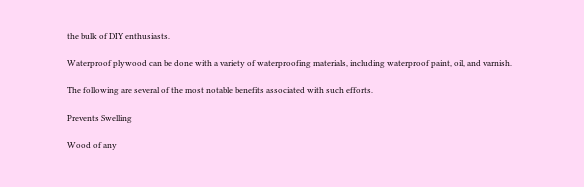the bulk of DIY enthusiasts.

Waterproof plywood can be done with a variety of waterproofing materials, including waterproof paint, oil, and varnish.

The following are several of the most notable benefits associated with such efforts.

Prevents Swelling

Wood of any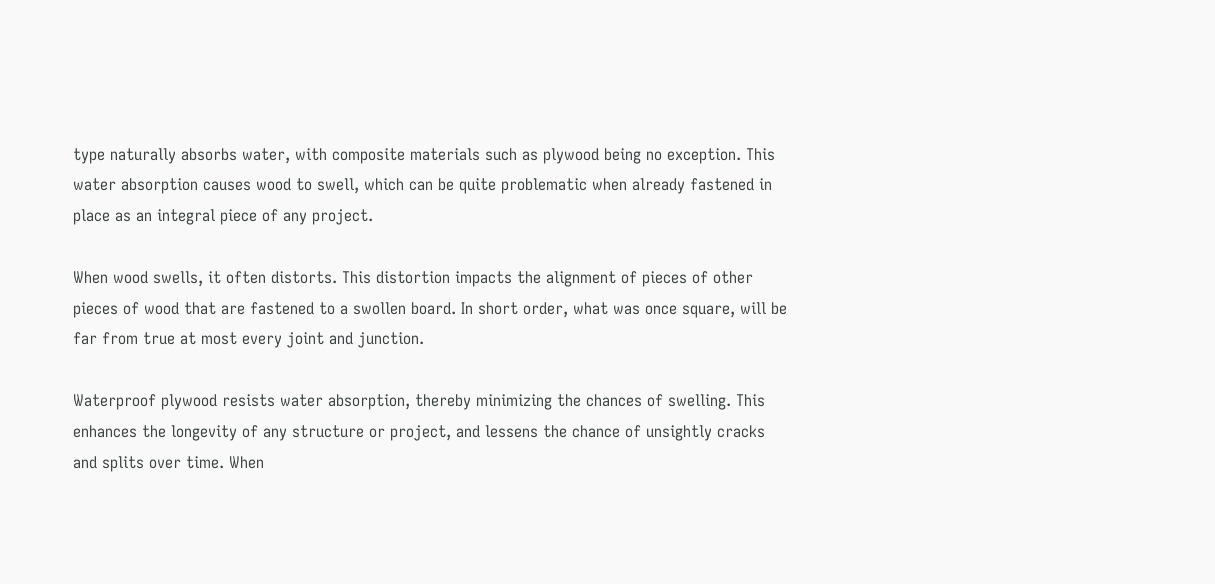type naturally absorbs water, with composite materials such as plywood being no exception. This water absorption causes wood to swell, which can be quite problematic when already fastened in place as an integral piece of any project.

When wood swells, it often distorts. This distortion impacts the alignment of pieces of other pieces of wood that are fastened to a swollen board. In short order, what was once square, will be far from true at most every joint and junction.

Waterproof plywood resists water absorption, thereby minimizing the chances of swelling. This enhances the longevity of any structure or project, and lessens the chance of unsightly cracks and splits over time. When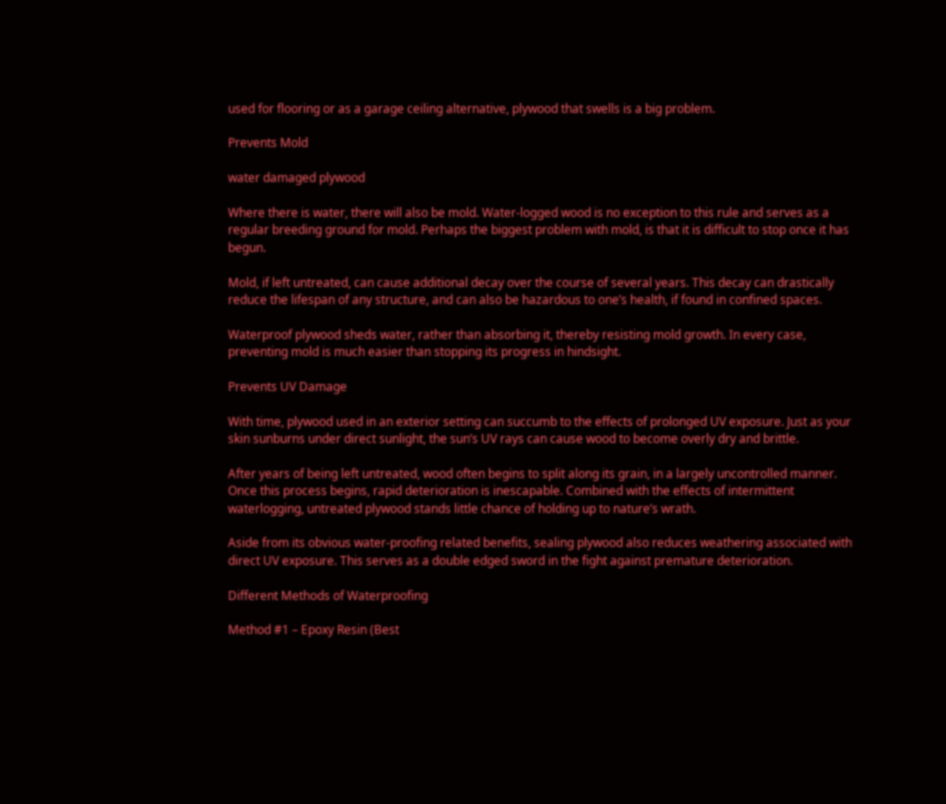used for flooring or as a garage ceiling alternative, plywood that swells is a big problem.

Prevents Mold

water damaged plywood

Where there is water, there will also be mold. Water-logged wood is no exception to this rule and serves as a regular breeding ground for mold. Perhaps the biggest problem with mold, is that it is difficult to stop once it has begun.

Mold, if left untreated, can cause additional decay over the course of several years. This decay can drastically reduce the lifespan of any structure, and can also be hazardous to one’s health, if found in confined spaces.

Waterproof plywood sheds water, rather than absorbing it, thereby resisting mold growth. In every case, preventing mold is much easier than stopping its progress in hindsight.

Prevents UV Damage

With time, plywood used in an exterior setting can succumb to the effects of prolonged UV exposure. Just as your skin sunburns under direct sunlight, the sun’s UV rays can cause wood to become overly dry and brittle.

After years of being left untreated, wood often begins to split along its grain, in a largely uncontrolled manner. Once this process begins, rapid deterioration is inescapable. Combined with the effects of intermittent waterlogging, untreated plywood stands little chance of holding up to nature’s wrath.

Aside from its obvious water-proofing related benefits, sealing plywood also reduces weathering associated with direct UV exposure. This serves as a double edged sword in the fight against premature deterioration.

Different Methods of Waterproofing

Method #1 – Epoxy Resin (Best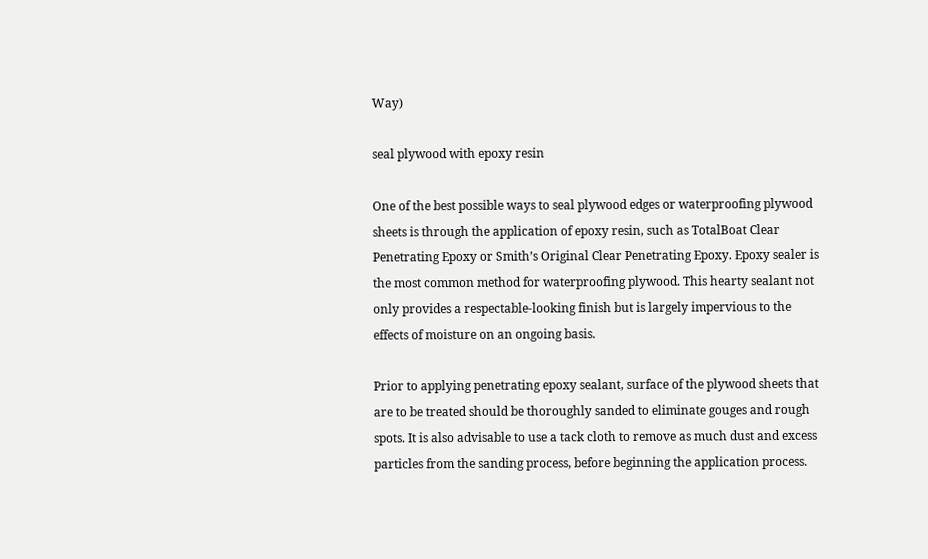Way)

seal plywood with epoxy resin

One of the best possible ways to seal plywood edges or waterproofing plywood sheets is through the application of epoxy resin, such as TotalBoat Clear Penetrating Epoxy or Smith’s Original Clear Penetrating Epoxy. Epoxy sealer is the most common method for waterproofing plywood. This hearty sealant not only provides a respectable-looking finish but is largely impervious to the effects of moisture on an ongoing basis.

Prior to applying penetrating epoxy sealant, surface of the plywood sheets that are to be treated should be thoroughly sanded to eliminate gouges and rough spots. It is also advisable to use a tack cloth to remove as much dust and excess particles from the sanding process, before beginning the application process.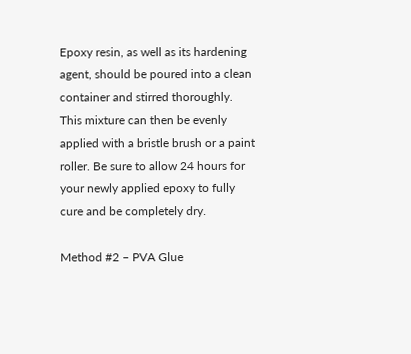Epoxy resin, as well as its hardening agent, should be poured into a clean container and stirred thoroughly. This mixture can then be evenly applied with a bristle brush or a paint roller. Be sure to allow 24 hours for your newly applied epoxy to fully cure and be completely dry.

Method #2 – PVA Glue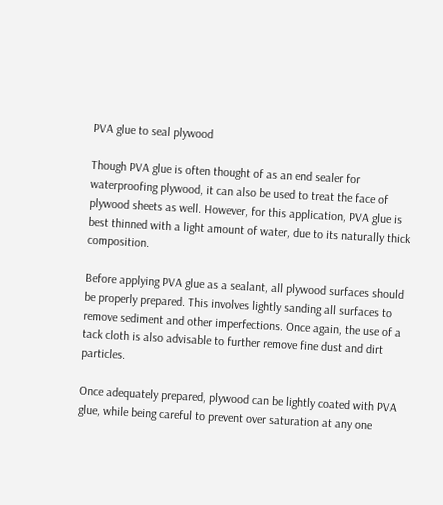PVA glue to seal plywood

Though PVA glue is often thought of as an end sealer for waterproofing plywood, it can also be used to treat the face of plywood sheets as well. However, for this application, PVA glue is best thinned with a light amount of water, due to its naturally thick composition.

Before applying PVA glue as a sealant, all plywood surfaces should be properly prepared. This involves lightly sanding all surfaces to remove sediment and other imperfections. Once again, the use of a tack cloth is also advisable to further remove fine dust and dirt particles.

Once adequately prepared, plywood can be lightly coated with PVA glue, while being careful to prevent over saturation at any one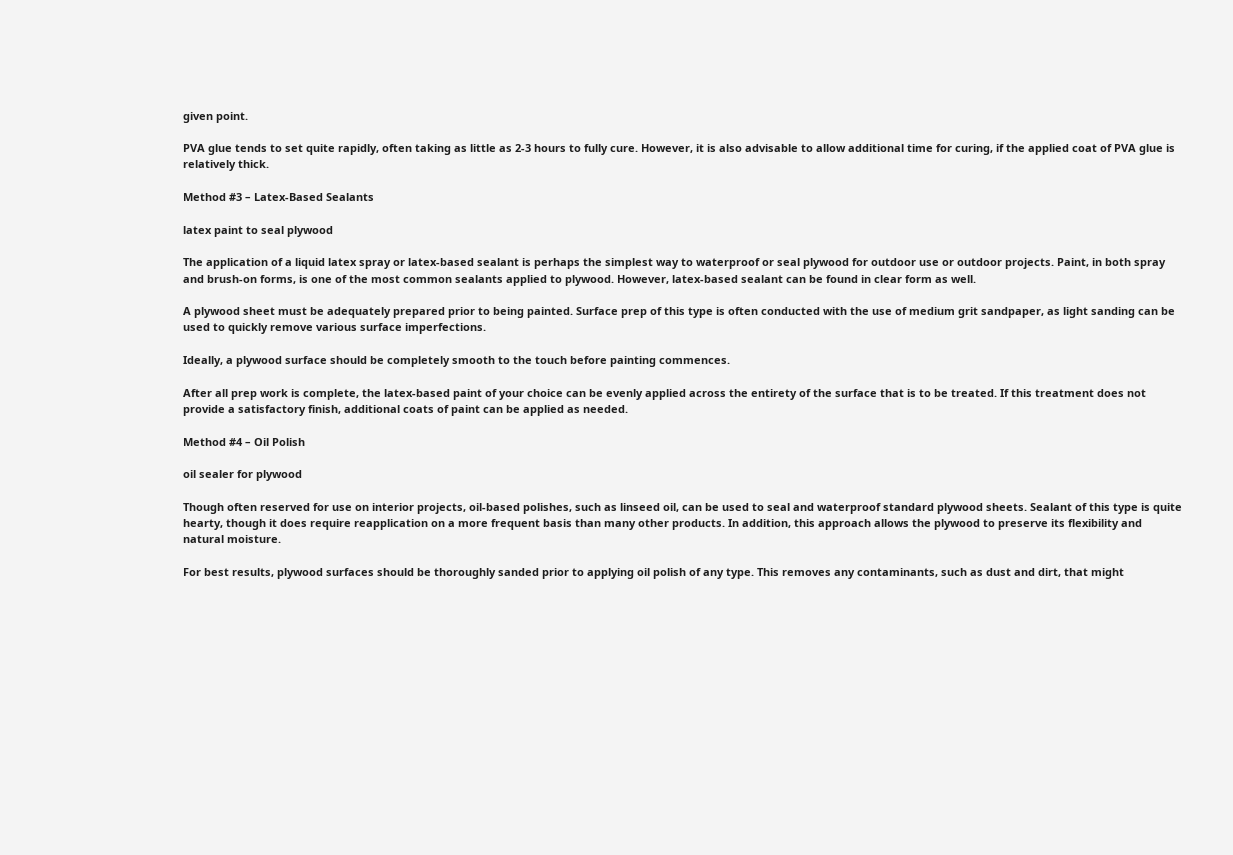given point.

PVA glue tends to set quite rapidly, often taking as little as 2-3 hours to fully cure. However, it is also advisable to allow additional time for curing, if the applied coat of PVA glue is relatively thick.

Method #3 – Latex-Based Sealants

latex paint to seal plywood

The application of a liquid latex spray or latex-based sealant is perhaps the simplest way to waterproof or seal plywood for outdoor use or outdoor projects. Paint, in both spray and brush-on forms, is one of the most common sealants applied to plywood. However, latex-based sealant can be found in clear form as well.

A plywood sheet must be adequately prepared prior to being painted. Surface prep of this type is often conducted with the use of medium grit sandpaper, as light sanding can be used to quickly remove various surface imperfections.

Ideally, a plywood surface should be completely smooth to the touch before painting commences.

After all prep work is complete, the latex-based paint of your choice can be evenly applied across the entirety of the surface that is to be treated. If this treatment does not provide a satisfactory finish, additional coats of paint can be applied as needed.

Method #4 – Oil Polish

oil sealer for plywood

Though often reserved for use on interior projects, oil-based polishes, such as linseed oil, can be used to seal and waterproof standard plywood sheets. Sealant of this type is quite hearty, though it does require reapplication on a more frequent basis than many other products. In addition, this approach allows the plywood to preserve its flexibility and natural moisture.

For best results, plywood surfaces should be thoroughly sanded prior to applying oil polish of any type. This removes any contaminants, such as dust and dirt, that might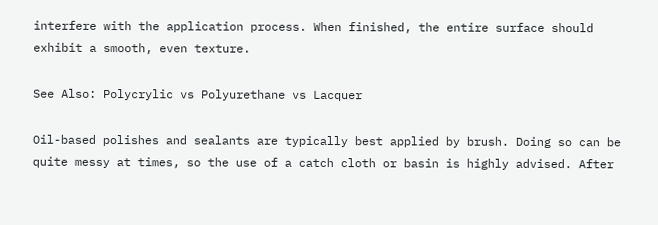interfere with the application process. When finished, the entire surface should exhibit a smooth, even texture.

See Also: Polycrylic vs Polyurethane vs Lacquer

Oil-based polishes and sealants are typically best applied by brush. Doing so can be quite messy at times, so the use of a catch cloth or basin is highly advised. After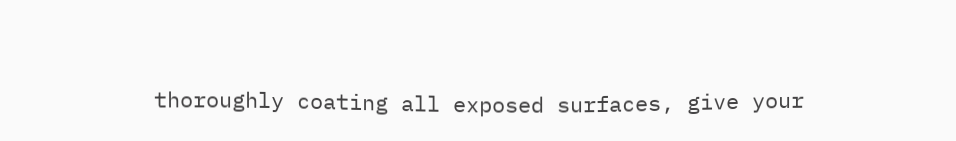thoroughly coating all exposed surfaces, give your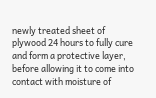newly treated sheet of plywood 24 hours to fully cure and form a protective layer, before allowing it to come into contact with moisture of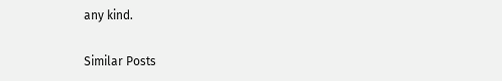any kind.

Similar Posts